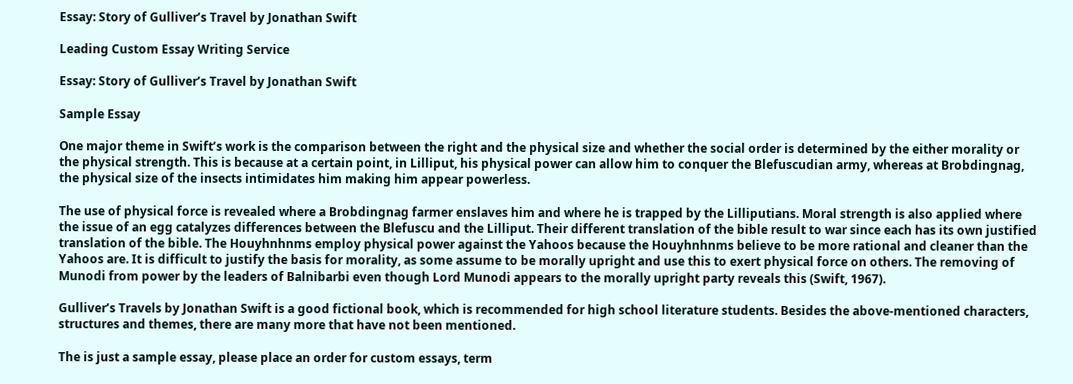Essay: Story of Gulliver’s Travel by Jonathan Swift

Leading Custom Essay Writing Service

Essay: Story of Gulliver’s Travel by Jonathan Swift

Sample Essay

One major theme in Swift’s work is the comparison between the right and the physical size and whether the social order is determined by the either morality or the physical strength. This is because at a certain point, in Lilliput, his physical power can allow him to conquer the Blefuscudian army, whereas at Brobdingnag, the physical size of the insects intimidates him making him appear powerless.

The use of physical force is revealed where a Brobdingnag farmer enslaves him and where he is trapped by the Lilliputians. Moral strength is also applied where the issue of an egg catalyzes differences between the Blefuscu and the Lilliput. Their different translation of the bible result to war since each has its own justified translation of the bible. The Houyhnhnms employ physical power against the Yahoos because the Houyhnhnms believe to be more rational and cleaner than the Yahoos are. It is difficult to justify the basis for morality, as some assume to be morally upright and use this to exert physical force on others. The removing of Munodi from power by the leaders of Balnibarbi even though Lord Munodi appears to the morally upright party reveals this (Swift, 1967).

Gulliver’s Travels by Jonathan Swift is a good fictional book, which is recommended for high school literature students. Besides the above-mentioned characters, structures and themes, there are many more that have not been mentioned.

The is just a sample essay, please place an order for custom essays, term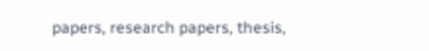papers, research papers, thesis,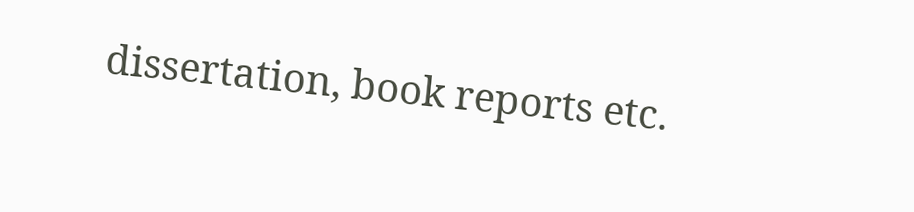dissertation, book reports etc.